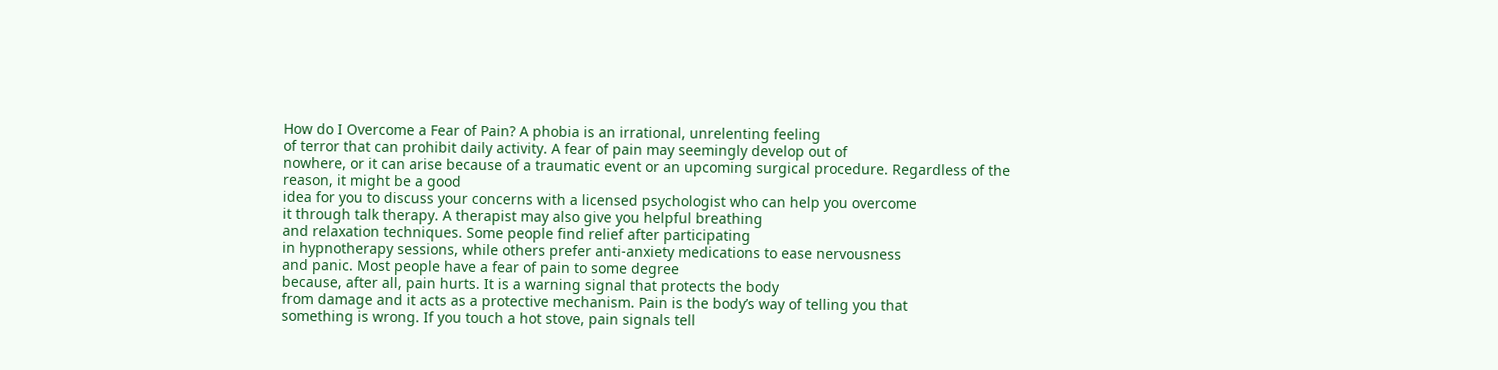How do I Overcome a Fear of Pain? A phobia is an irrational, unrelenting feeling
of terror that can prohibit daily activity. A fear of pain may seemingly develop out of
nowhere, or it can arise because of a traumatic event or an upcoming surgical procedure. Regardless of the reason, it might be a good
idea for you to discuss your concerns with a licensed psychologist who can help you overcome
it through talk therapy. A therapist may also give you helpful breathing
and relaxation techniques. Some people find relief after participating
in hypnotherapy sessions, while others prefer anti-anxiety medications to ease nervousness
and panic. Most people have a fear of pain to some degree
because, after all, pain hurts. It is a warning signal that protects the body
from damage and it acts as a protective mechanism. Pain is the body’s way of telling you that
something is wrong. If you touch a hot stove, pain signals tell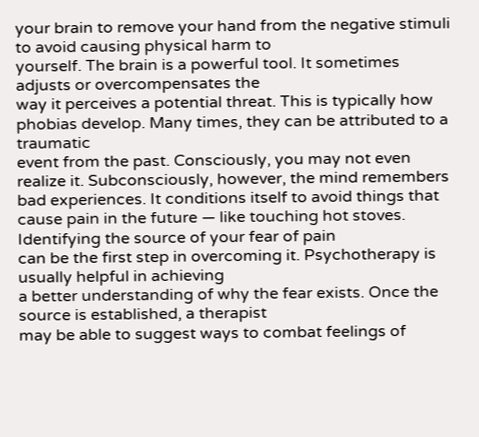your brain to remove your hand from the negative stimuli to avoid causing physical harm to
yourself. The brain is a powerful tool. It sometimes adjusts or overcompensates the
way it perceives a potential threat. This is typically how phobias develop. Many times, they can be attributed to a traumatic
event from the past. Consciously, you may not even realize it. Subconsciously, however, the mind remembers
bad experiences. It conditions itself to avoid things that
cause pain in the future — like touching hot stoves. Identifying the source of your fear of pain
can be the first step in overcoming it. Psychotherapy is usually helpful in achieving
a better understanding of why the fear exists. Once the source is established, a therapist
may be able to suggest ways to combat feelings of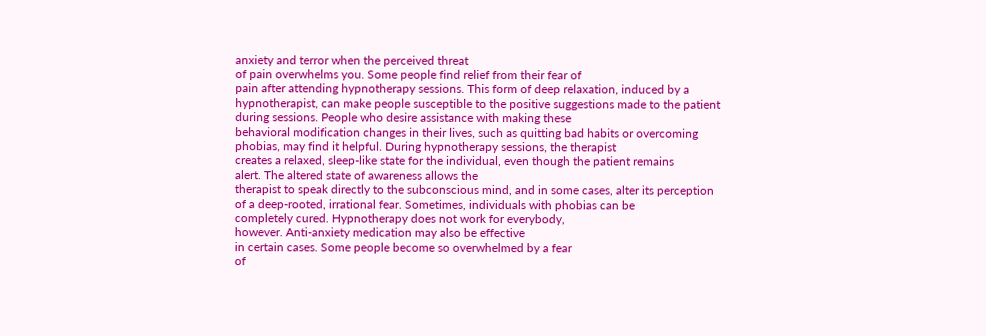anxiety and terror when the perceived threat
of pain overwhelms you. Some people find relief from their fear of
pain after attending hypnotherapy sessions. This form of deep relaxation, induced by a
hypnotherapist, can make people susceptible to the positive suggestions made to the patient
during sessions. People who desire assistance with making these
behavioral modification changes in their lives, such as quitting bad habits or overcoming
phobias, may find it helpful. During hypnotherapy sessions, the therapist
creates a relaxed, sleep-like state for the individual, even though the patient remains
alert. The altered state of awareness allows the
therapist to speak directly to the subconscious mind, and in some cases, alter its perception
of a deep-rooted, irrational fear. Sometimes, individuals with phobias can be
completely cured. Hypnotherapy does not work for everybody,
however. Anti-anxiety medication may also be effective
in certain cases. Some people become so overwhelmed by a fear
of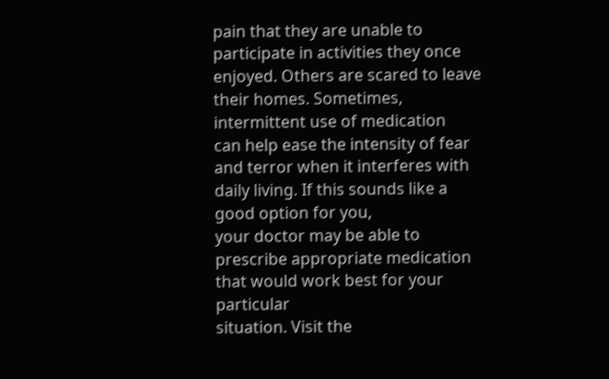pain that they are unable to participate in activities they once enjoyed. Others are scared to leave their homes. Sometimes, intermittent use of medication
can help ease the intensity of fear and terror when it interferes with daily living. If this sounds like a good option for you,
your doctor may be able to prescribe appropriate medication that would work best for your particular
situation. Visit the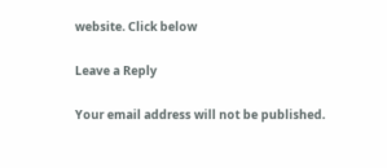website. Click below

Leave a Reply

Your email address will not be published.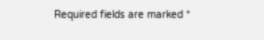Required fields are marked *